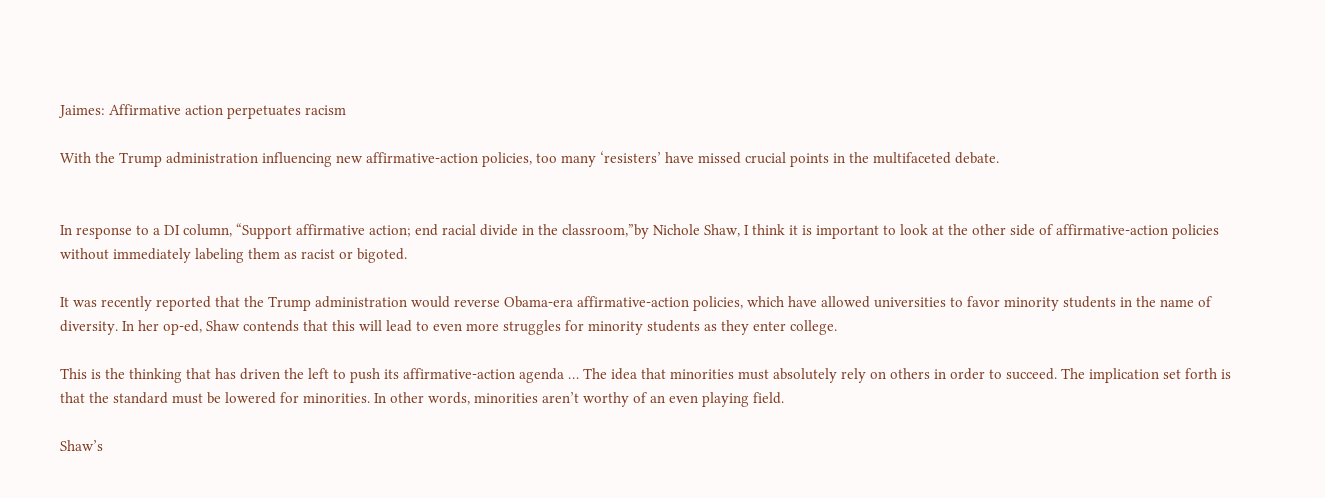Jaimes: Affirmative action perpetuates racism

With the Trump administration influencing new affirmative-action policies, too many ‘resisters’ have missed crucial points in the multifaceted debate.


In response to a DI column, “Support affirmative action; end racial divide in the classroom,”by Nichole Shaw, I think it is important to look at the other side of affirmative-action policies without immediately labeling them as racist or bigoted.

It was recently reported that the Trump administration would reverse Obama-era affirmative-action policies, which have allowed universities to favor minority students in the name of diversity. In her op-ed, Shaw contends that this will lead to even more struggles for minority students as they enter college.

This is the thinking that has driven the left to push its affirmative-action agenda … The idea that minorities must absolutely rely on others in order to succeed. The implication set forth is that the standard must be lowered for minorities. In other words, minorities aren’t worthy of an even playing field.

Shaw’s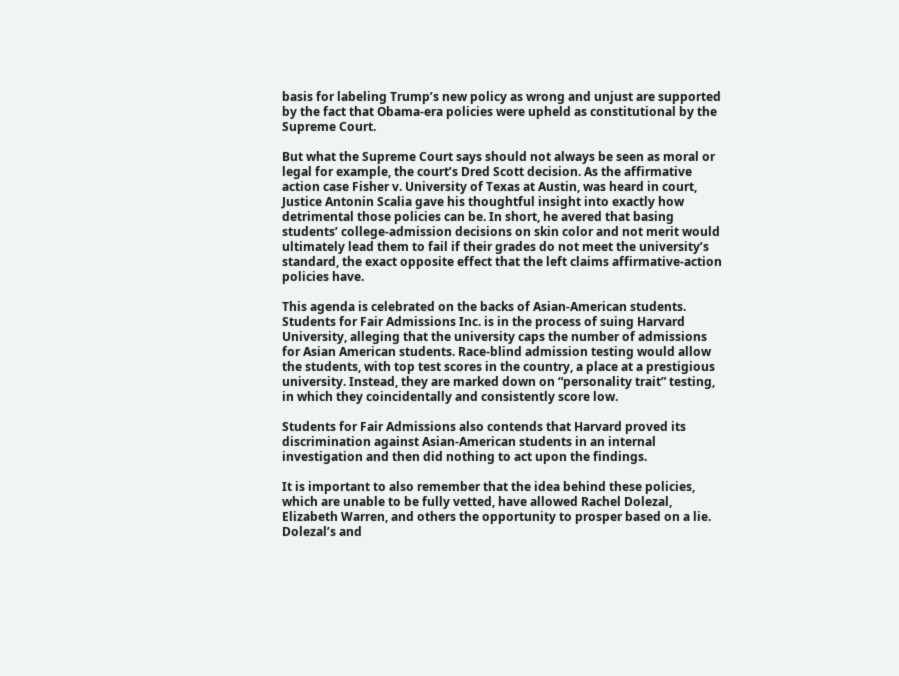basis for labeling Trump’s new policy as wrong and unjust are supported by the fact that Obama-era policies were upheld as constitutional by the Supreme Court.

But what the Supreme Court says should not always be seen as moral or legal for example, the court’s Dred Scott decision. As the affirmative action case Fisher v. University of Texas at Austin, was heard in court, Justice Antonin Scalia gave his thoughtful insight into exactly how detrimental those policies can be. In short, he avered that basing students’ college-admission decisions on skin color and not merit would ultimately lead them to fail if their grades do not meet the university’s standard, the exact opposite effect that the left claims affirmative-action policies have.

This agenda is celebrated on the backs of Asian-American students. Students for Fair Admissions Inc. is in the process of suing Harvard University, alleging that the university caps the number of admissions for Asian American students. Race-blind admission testing would allow the students, with top test scores in the country, a place at a prestigious university. Instead, they are marked down on “personality trait” testing, in which they coincidentally and consistently score low.

Students for Fair Admissions also contends that Harvard proved its discrimination against Asian-American students in an internal investigation and then did nothing to act upon the findings.

It is important to also remember that the idea behind these policies, which are unable to be fully vetted, have allowed Rachel Dolezal, Elizabeth Warren, and others the opportunity to prosper based on a lie. Dolezal’s and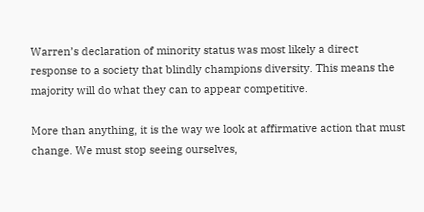Warren’s declaration of minority status was most likely a direct response to a society that blindly champions diversity. This means the majority will do what they can to appear competitive.

More than anything, it is the way we look at affirmative action that must change. We must stop seeing ourselves,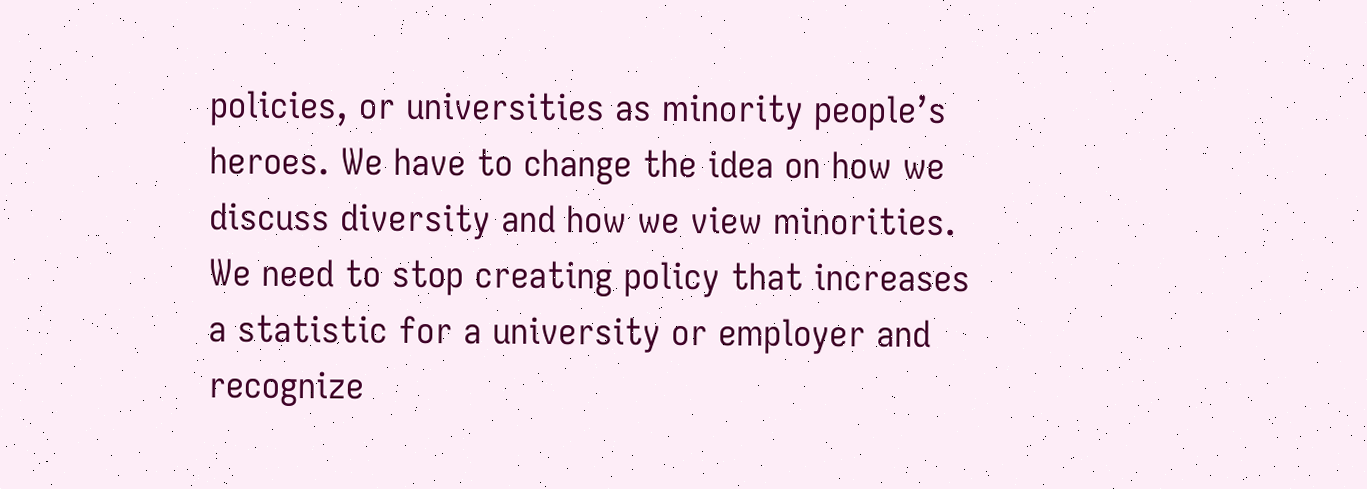policies, or universities as minority people’s heroes. We have to change the idea on how we discuss diversity and how we view minorities. We need to stop creating policy that increases a statistic for a university or employer and recognize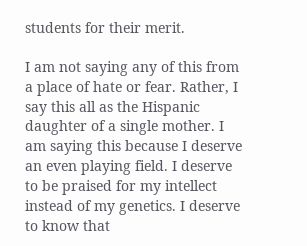students for their merit.

I am not saying any of this from a place of hate or fear. Rather, I say this all as the Hispanic daughter of a single mother. I am saying this because I deserve an even playing field. I deserve to be praised for my intellect instead of my genetics. I deserve to know that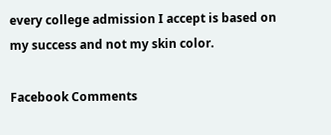every college admission I accept is based on my success and not my skin color.

Facebook Comments